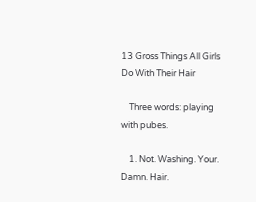13 Gross Things All Girls Do With Their Hair

    Three words: playing with pubes.

    1. Not. Washing. Your. Damn. Hair.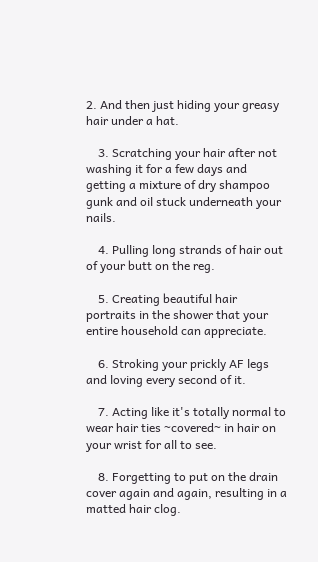2. And then just hiding your greasy hair under a hat.

    3. Scratching your hair after not washing it for a few days and getting a mixture of dry shampoo gunk and oil stuck underneath your nails.

    4. Pulling long strands of hair out of your butt on the reg.

    5. Creating beautiful hair portraits in the shower that your entire household can appreciate.

    6. Stroking your prickly AF legs and loving every second of it.

    7. Acting like it's totally normal to wear hair ties ~covered~ in hair on your wrist for all to see.

    8. Forgetting to put on the drain cover again and again, resulting in a matted hair clog.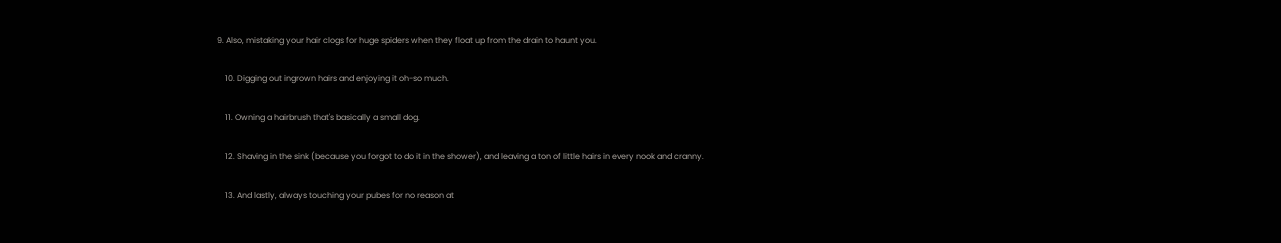9. Also, mistaking your hair clogs for huge spiders when they float up from the drain to haunt you.

    10. Digging out ingrown hairs and enjoying it oh-so much.

    11. Owning a hairbrush that's basically a small dog.

    12. Shaving in the sink (because you forgot to do it in the shower), and leaving a ton of little hairs in every nook and cranny.

    13. And lastly, always touching your pubes for no reason at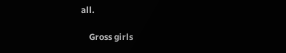all.

    Gross girls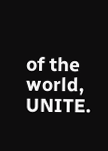of the world, UNITE.